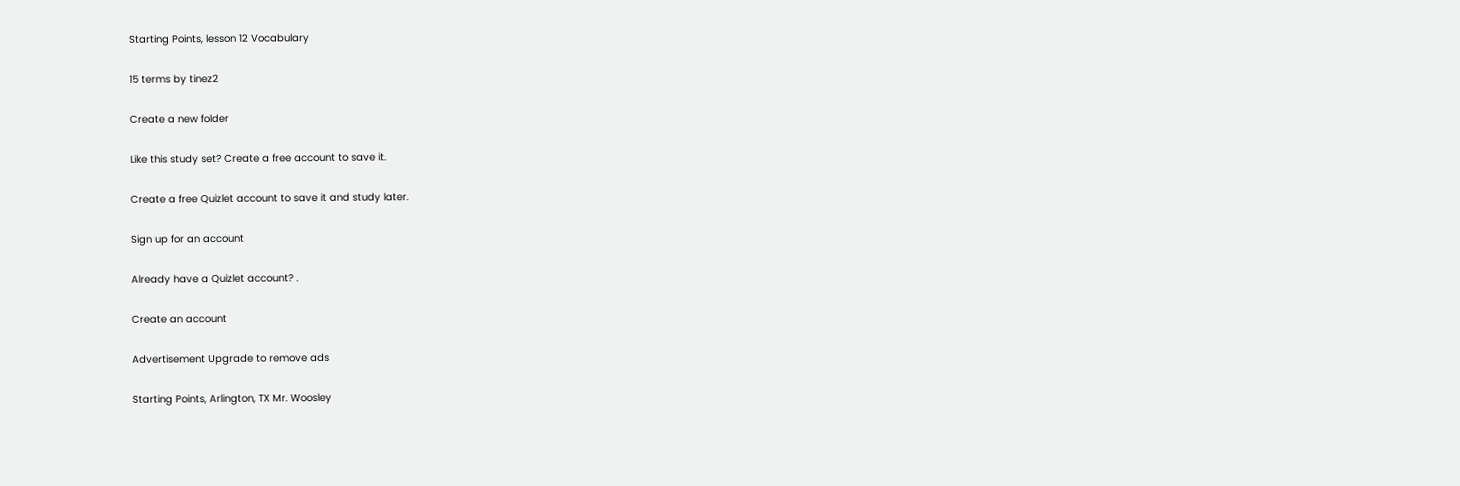Starting Points, lesson 12 Vocabulary

15 terms by tinez2

Create a new folder

Like this study set? Create a free account to save it.

Create a free Quizlet account to save it and study later.

Sign up for an account

Already have a Quizlet account? .

Create an account

Advertisement Upgrade to remove ads

Starting Points, Arlington, TX Mr. Woosley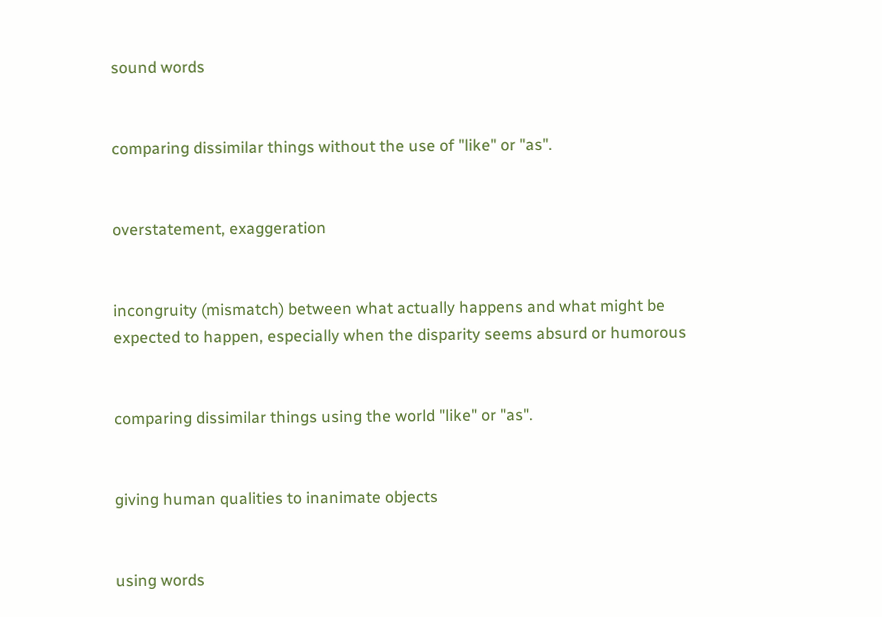sound words


comparing dissimilar things without the use of "like" or "as".


overstatement, exaggeration


incongruity (mismatch) between what actually happens and what might be expected to happen, especially when the disparity seems absurd or humorous


comparing dissimilar things using the world "like" or "as".


giving human qualities to inanimate objects


using words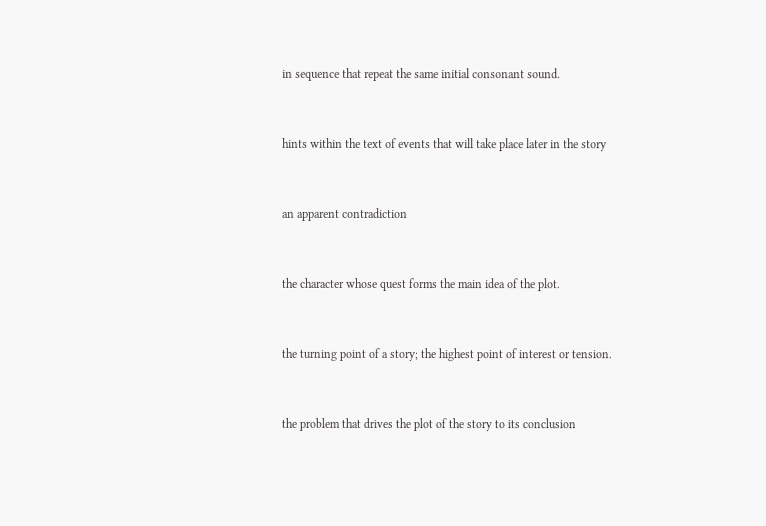in sequence that repeat the same initial consonant sound.


hints within the text of events that will take place later in the story


an apparent contradiction


the character whose quest forms the main idea of the plot.


the turning point of a story; the highest point of interest or tension.


the problem that drives the plot of the story to its conclusion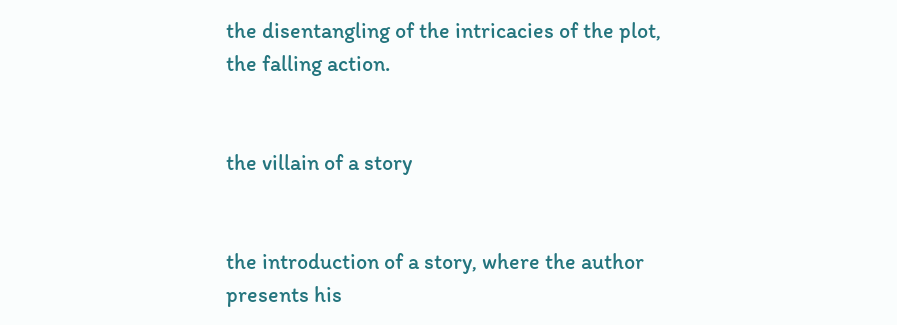the disentangling of the intricacies of the plot, the falling action.


the villain of a story


the introduction of a story, where the author presents his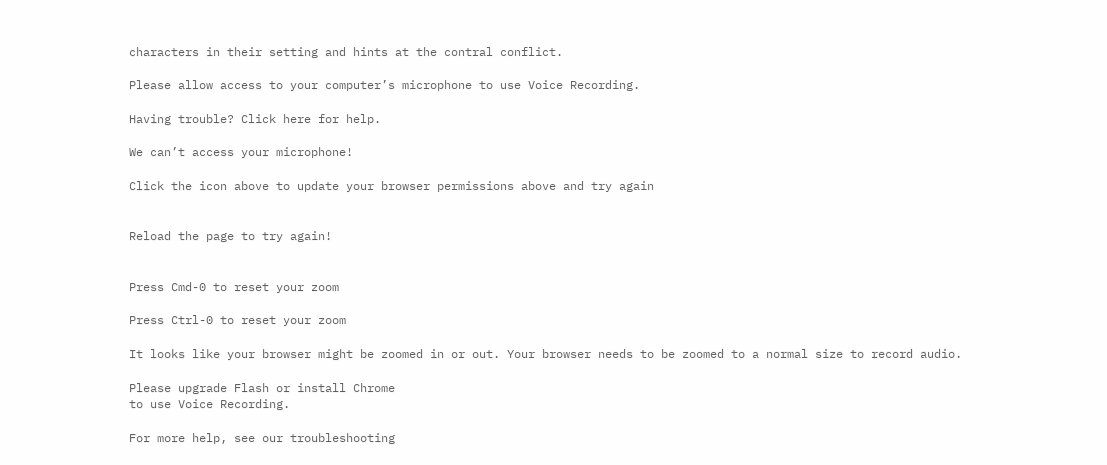characters in their setting and hints at the contral conflict.

Please allow access to your computer’s microphone to use Voice Recording.

Having trouble? Click here for help.

We can’t access your microphone!

Click the icon above to update your browser permissions above and try again


Reload the page to try again!


Press Cmd-0 to reset your zoom

Press Ctrl-0 to reset your zoom

It looks like your browser might be zoomed in or out. Your browser needs to be zoomed to a normal size to record audio.

Please upgrade Flash or install Chrome
to use Voice Recording.

For more help, see our troubleshooting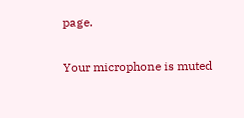page.

Your microphone is muted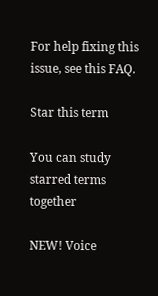For help fixing this issue, see this FAQ.

Star this term

You can study starred terms together

NEW! Voice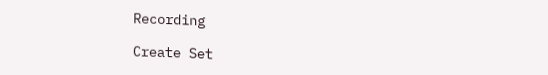Recording

Create Set